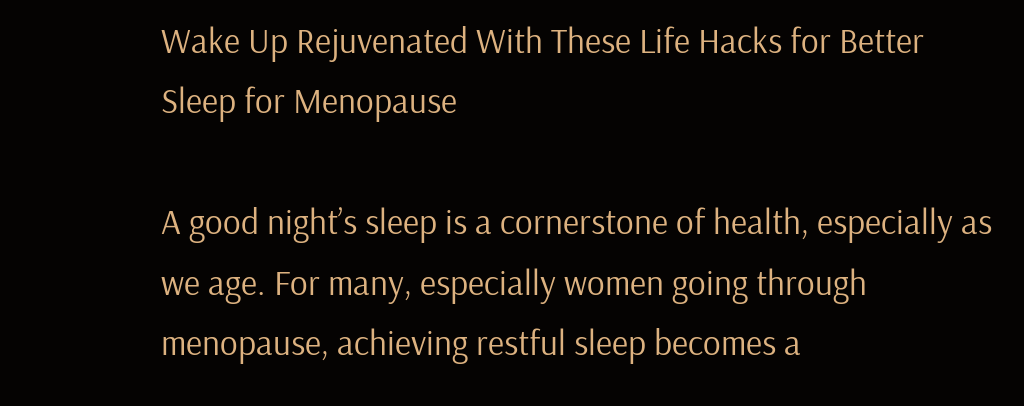Wake Up Rejuvenated With These Life Hacks for Better Sleep for Menopause

A good night’s sleep is a cornerstone of health, especially as we age. For many, especially women going through menopause, achieving restful sleep becomes a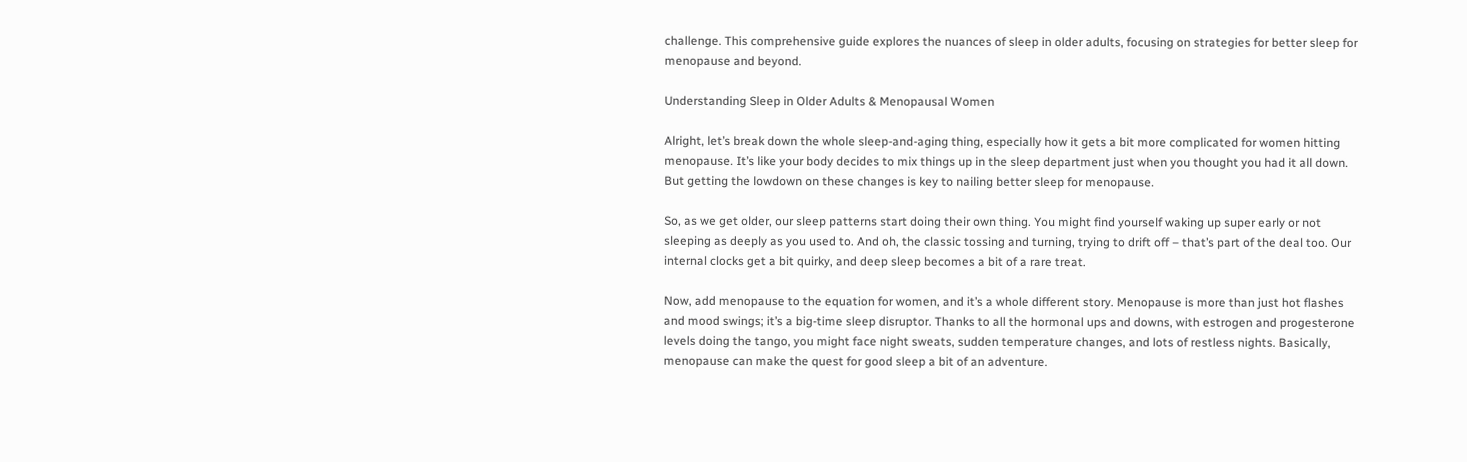challenge. This comprehensive guide explores the nuances of sleep in older adults, focusing on strategies for better sleep for menopause and beyond.

Understanding Sleep in Older Adults & Menopausal Women

Alright, let’s break down the whole sleep-and-aging thing, especially how it gets a bit more complicated for women hitting menopause. It’s like your body decides to mix things up in the sleep department just when you thought you had it all down. But getting the lowdown on these changes is key to nailing better sleep for menopause.

So, as we get older, our sleep patterns start doing their own thing. You might find yourself waking up super early or not sleeping as deeply as you used to. And oh, the classic tossing and turning, trying to drift off – that’s part of the deal too. Our internal clocks get a bit quirky, and deep sleep becomes a bit of a rare treat.

Now, add menopause to the equation for women, and it’s a whole different story. Menopause is more than just hot flashes and mood swings; it’s a big-time sleep disruptor. Thanks to all the hormonal ups and downs, with estrogen and progesterone levels doing the tango, you might face night sweats, sudden temperature changes, and lots of restless nights. Basically, menopause can make the quest for good sleep a bit of an adventure.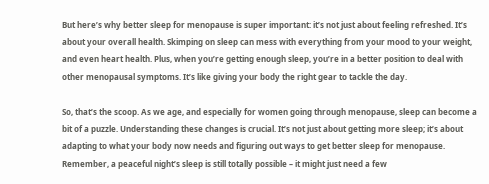But here’s why better sleep for menopause is super important: it’s not just about feeling refreshed. It’s about your overall health. Skimping on sleep can mess with everything from your mood to your weight, and even heart health. Plus, when you’re getting enough sleep, you’re in a better position to deal with other menopausal symptoms. It’s like giving your body the right gear to tackle the day.

So, that’s the scoop. As we age, and especially for women going through menopause, sleep can become a bit of a puzzle. Understanding these changes is crucial. It’s not just about getting more sleep; it’s about adapting to what your body now needs and figuring out ways to get better sleep for menopause. Remember, a peaceful night’s sleep is still totally possible – it might just need a few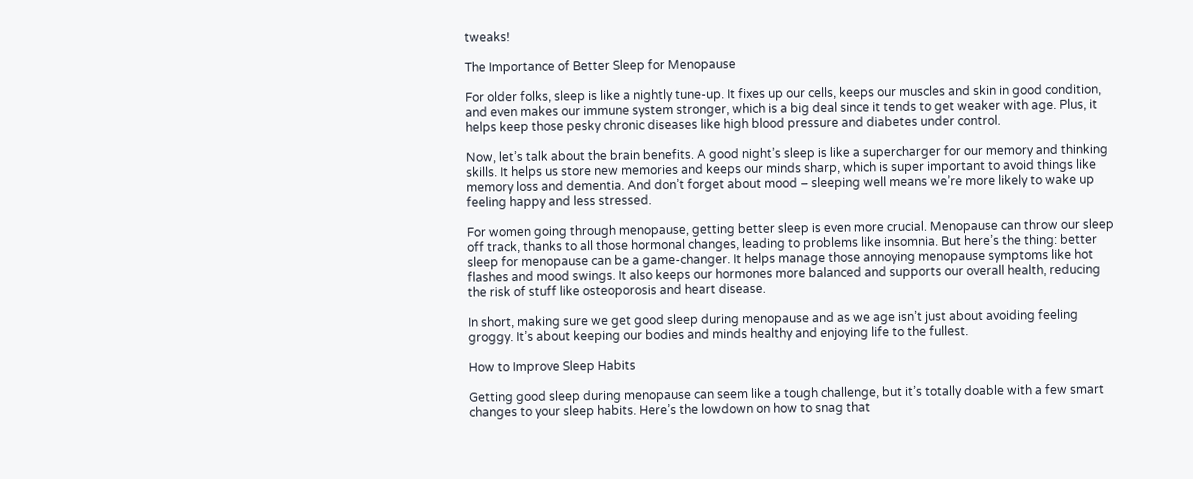tweaks!

The Importance of Better Sleep for Menopause

For older folks, sleep is like a nightly tune-up. It fixes up our cells, keeps our muscles and skin in good condition, and even makes our immune system stronger, which is a big deal since it tends to get weaker with age. Plus, it helps keep those pesky chronic diseases like high blood pressure and diabetes under control.

Now, let’s talk about the brain benefits. A good night’s sleep is like a supercharger for our memory and thinking skills. It helps us store new memories and keeps our minds sharp, which is super important to avoid things like memory loss and dementia. And don’t forget about mood – sleeping well means we’re more likely to wake up feeling happy and less stressed.

For women going through menopause, getting better sleep is even more crucial. Menopause can throw our sleep off track, thanks to all those hormonal changes, leading to problems like insomnia. But here’s the thing: better sleep for menopause can be a game-changer. It helps manage those annoying menopause symptoms like hot flashes and mood swings. It also keeps our hormones more balanced and supports our overall health, reducing the risk of stuff like osteoporosis and heart disease.

In short, making sure we get good sleep during menopause and as we age isn’t just about avoiding feeling groggy. It’s about keeping our bodies and minds healthy and enjoying life to the fullest.

How to Improve Sleep Habits

Getting good sleep during menopause can seem like a tough challenge, but it’s totally doable with a few smart changes to your sleep habits. Here’s the lowdown on how to snag that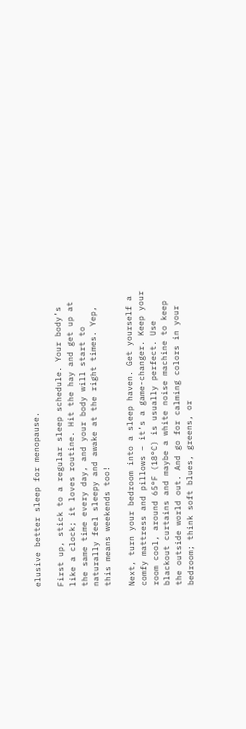elusive better sleep for menopause.

First up, stick to a regular sleep schedule. Your body’s like a clock; it loves routine. Hit the hay and get up at the same time every day, and your body will start to naturally feel sleepy and awake at the right times. Yep, this means weekends too!

Next, turn your bedroom into a sleep haven. Get yourself a comfy mattress and pillows – it’s a game-changer. Keep your room cool, around 65°F (18°C) is usually perfect. Use blackout curtains and maybe a white noise machine to keep the outside world out. And go for calming colors in your bedroom; think soft blues, greens, or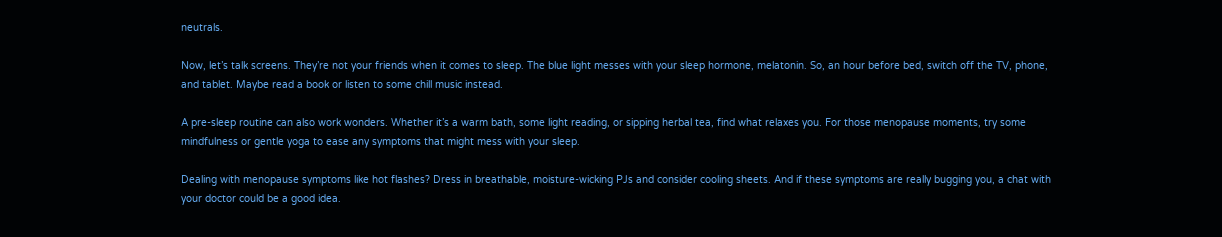neutrals.

Now, let’s talk screens. They’re not your friends when it comes to sleep. The blue light messes with your sleep hormone, melatonin. So, an hour before bed, switch off the TV, phone, and tablet. Maybe read a book or listen to some chill music instead.

A pre-sleep routine can also work wonders. Whether it’s a warm bath, some light reading, or sipping herbal tea, find what relaxes you. For those menopause moments, try some mindfulness or gentle yoga to ease any symptoms that might mess with your sleep.

Dealing with menopause symptoms like hot flashes? Dress in breathable, moisture-wicking PJs and consider cooling sheets. And if these symptoms are really bugging you, a chat with your doctor could be a good idea.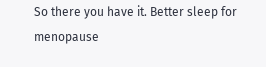So there you have it. Better sleep for menopause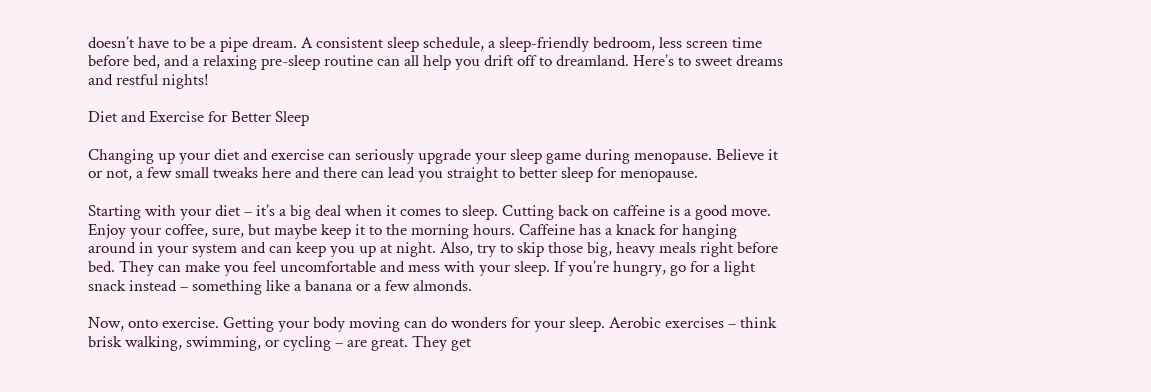doesn’t have to be a pipe dream. A consistent sleep schedule, a sleep-friendly bedroom, less screen time before bed, and a relaxing pre-sleep routine can all help you drift off to dreamland. Here’s to sweet dreams and restful nights!

Diet and Exercise for Better Sleep

Changing up your diet and exercise can seriously upgrade your sleep game during menopause. Believe it or not, a few small tweaks here and there can lead you straight to better sleep for menopause.

Starting with your diet – it’s a big deal when it comes to sleep. Cutting back on caffeine is a good move. Enjoy your coffee, sure, but maybe keep it to the morning hours. Caffeine has a knack for hanging around in your system and can keep you up at night. Also, try to skip those big, heavy meals right before bed. They can make you feel uncomfortable and mess with your sleep. If you’re hungry, go for a light snack instead – something like a banana or a few almonds.

Now, onto exercise. Getting your body moving can do wonders for your sleep. Aerobic exercises – think brisk walking, swimming, or cycling – are great. They get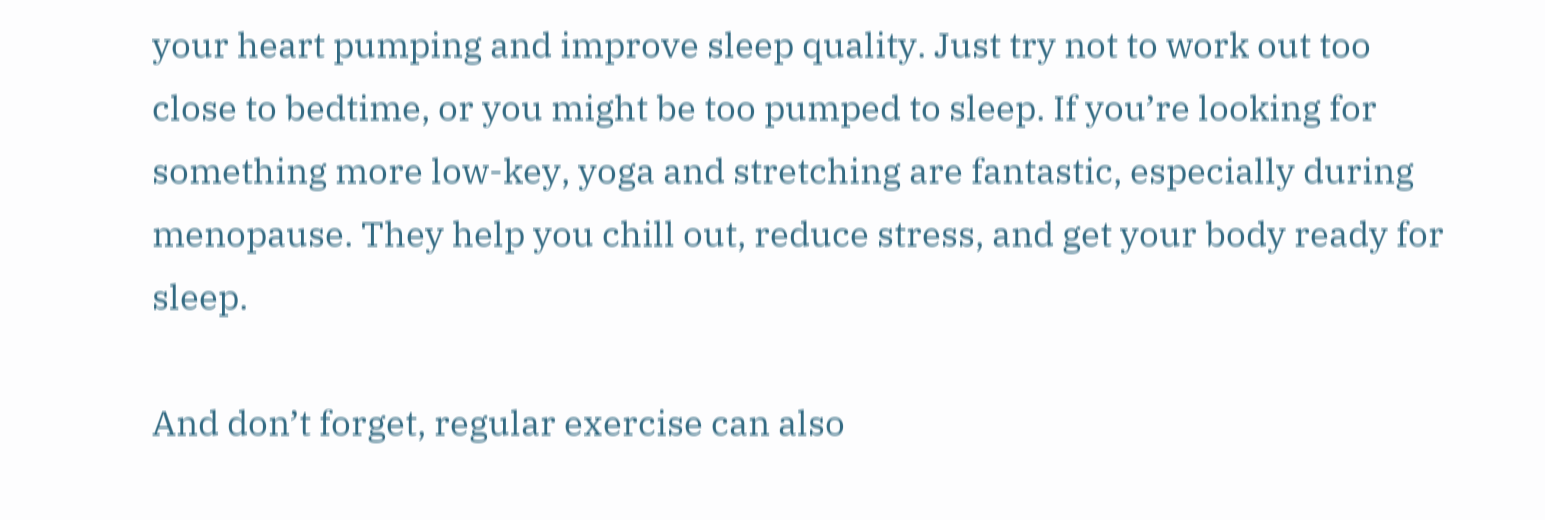your heart pumping and improve sleep quality. Just try not to work out too close to bedtime, or you might be too pumped to sleep. If you’re looking for something more low-key, yoga and stretching are fantastic, especially during menopause. They help you chill out, reduce stress, and get your body ready for sleep.

And don’t forget, regular exercise can also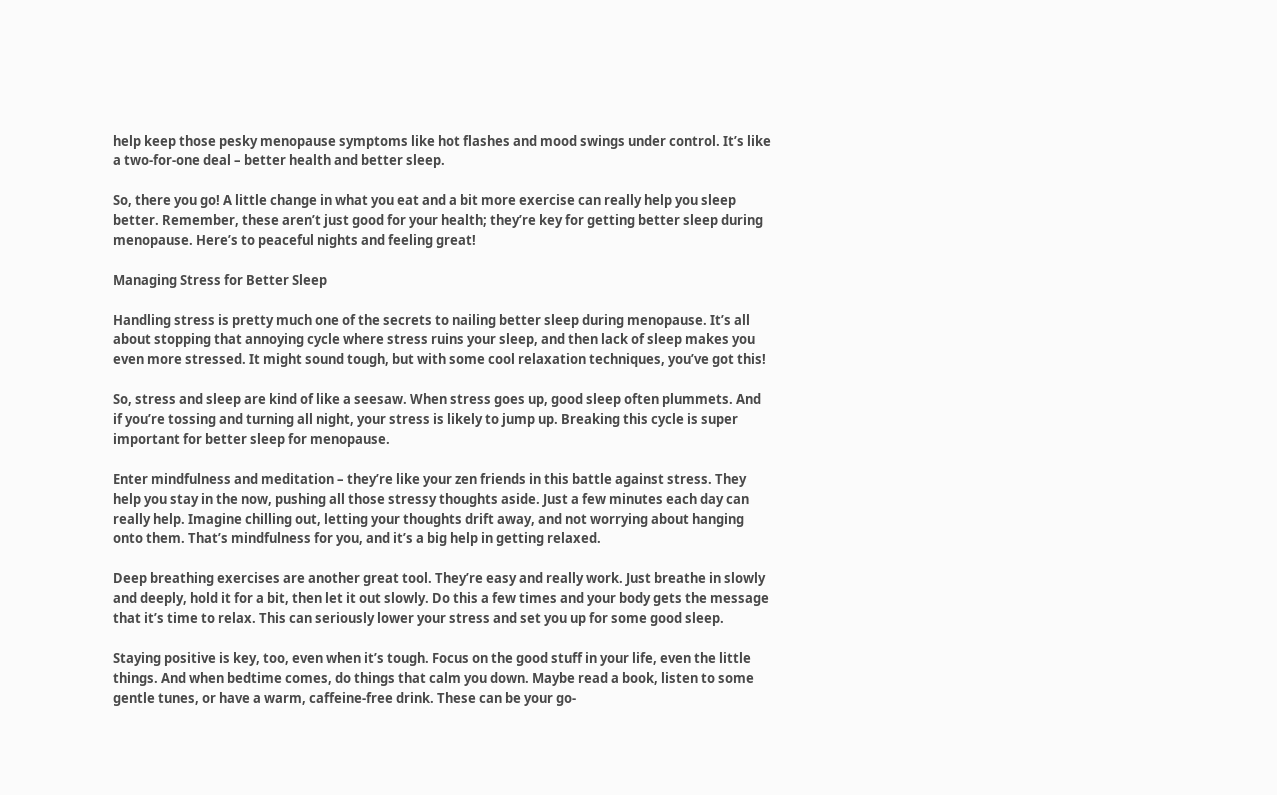help keep those pesky menopause symptoms like hot flashes and mood swings under control. It’s like a two-for-one deal – better health and better sleep.

So, there you go! A little change in what you eat and a bit more exercise can really help you sleep better. Remember, these aren’t just good for your health; they’re key for getting better sleep during menopause. Here’s to peaceful nights and feeling great!

Managing Stress for Better Sleep

Handling stress is pretty much one of the secrets to nailing better sleep during menopause. It’s all about stopping that annoying cycle where stress ruins your sleep, and then lack of sleep makes you even more stressed. It might sound tough, but with some cool relaxation techniques, you’ve got this!

So, stress and sleep are kind of like a seesaw. When stress goes up, good sleep often plummets. And if you’re tossing and turning all night, your stress is likely to jump up. Breaking this cycle is super important for better sleep for menopause.

Enter mindfulness and meditation – they’re like your zen friends in this battle against stress. They help you stay in the now, pushing all those stressy thoughts aside. Just a few minutes each day can really help. Imagine chilling out, letting your thoughts drift away, and not worrying about hanging onto them. That’s mindfulness for you, and it’s a big help in getting relaxed.

Deep breathing exercises are another great tool. They’re easy and really work. Just breathe in slowly and deeply, hold it for a bit, then let it out slowly. Do this a few times and your body gets the message that it’s time to relax. This can seriously lower your stress and set you up for some good sleep.

Staying positive is key, too, even when it’s tough. Focus on the good stuff in your life, even the little things. And when bedtime comes, do things that calm you down. Maybe read a book, listen to some gentle tunes, or have a warm, caffeine-free drink. These can be your go-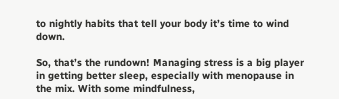to nightly habits that tell your body it’s time to wind down.

So, that’s the rundown! Managing stress is a big player in getting better sleep, especially with menopause in the mix. With some mindfulness,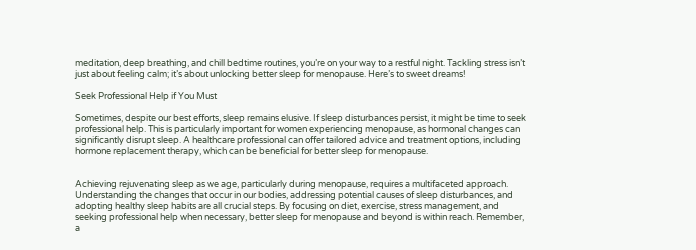meditation, deep breathing, and chill bedtime routines, you’re on your way to a restful night. Tackling stress isn’t just about feeling calm; it’s about unlocking better sleep for menopause. Here’s to sweet dreams!

Seek Professional Help if You Must

Sometimes, despite our best efforts, sleep remains elusive. If sleep disturbances persist, it might be time to seek professional help. This is particularly important for women experiencing menopause, as hormonal changes can significantly disrupt sleep. A healthcare professional can offer tailored advice and treatment options, including hormone replacement therapy, which can be beneficial for better sleep for menopause.


Achieving rejuvenating sleep as we age, particularly during menopause, requires a multifaceted approach. Understanding the changes that occur in our bodies, addressing potential causes of sleep disturbances, and adopting healthy sleep habits are all crucial steps. By focusing on diet, exercise, stress management, and seeking professional help when necessary, better sleep for menopause and beyond is within reach. Remember, a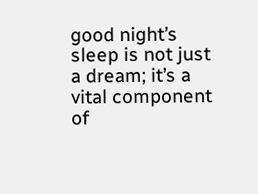good night’s sleep is not just a dream; it’s a vital component of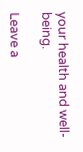your health and well-being.

Leave a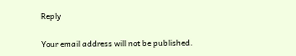Reply

Your email address will not be published.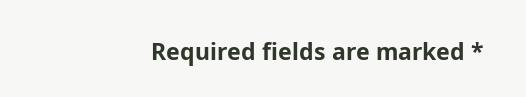Required fields are marked *